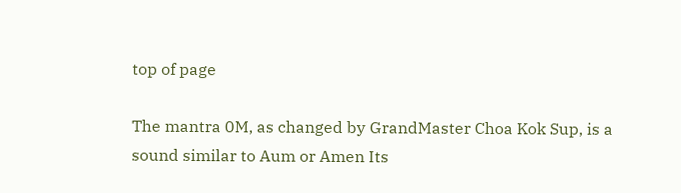top of page

The mantra 0M, as changed by GrandMaster Choa Kok Sup, is a sound similar to Aum or Amen Its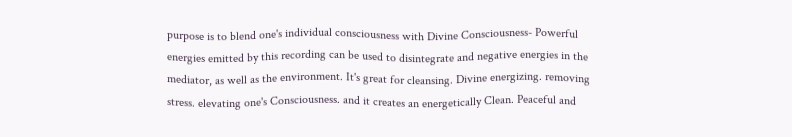purpose is to blend one's individual consciousness with Divine Consciousness- Powerful energies emitted by this recording can be used to disintegrate and negative energies in the mediator, as well as the environment. It's great for cleansing. Divine energizing. removing stress. elevating one's Consciousness. and it creates an energetically Clean. Peaceful and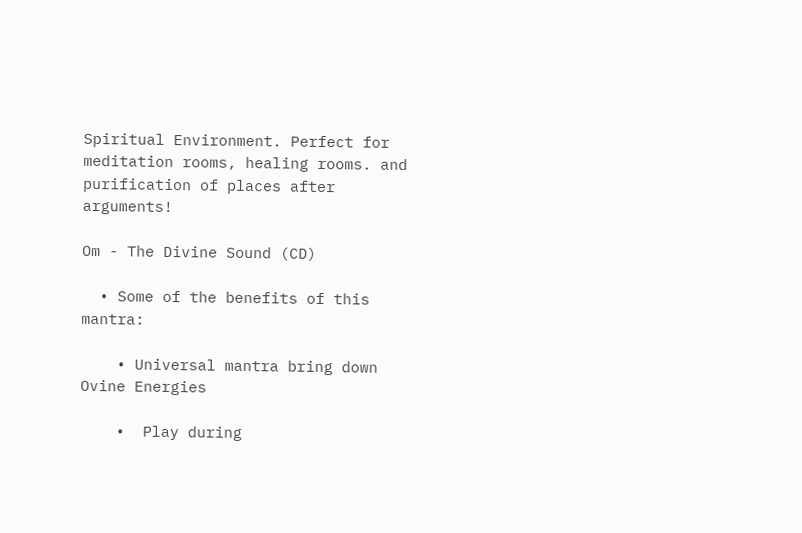Spiritual Environment. Perfect for meditation rooms, healing rooms. and purification of places after arguments!

Om - The Divine Sound (CD)

  • Some of the benefits of this mantra:

    • Universal mantra bring down Ovine Energies

    •  Play during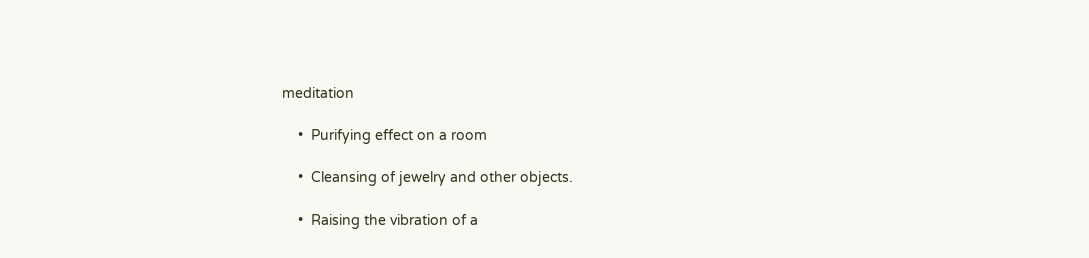meditation

    •  Purifying effect on a room

    •  Cleansing of jewelry and other objects.

    •  Raising the vibration of a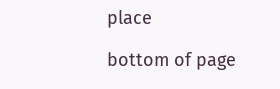place

bottom of page